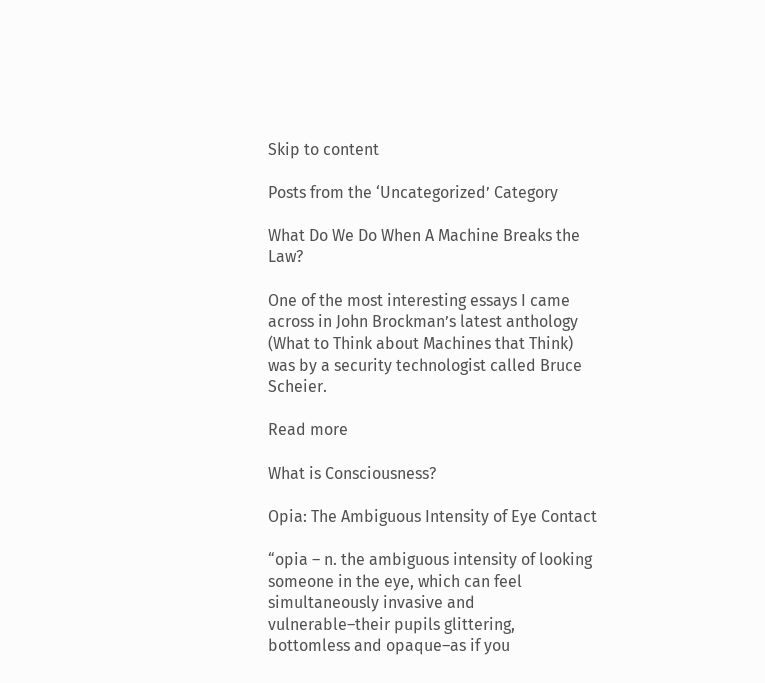Skip to content

Posts from the ‘Uncategorized’ Category

What Do We Do When A Machine Breaks the Law?

One of the most interesting essays I came across in John Brockman’s latest anthology (What to Think about Machines that Think) was by a security technologist called Bruce Scheier.

Read more

What is Consciousness?

Opia: The Ambiguous Intensity of Eye Contact

“opia – n. the ambiguous intensity of looking someone in the eye, which can feel simultaneously invasive and vulnerable–their pupils glittering, bottomless and opaque–as if you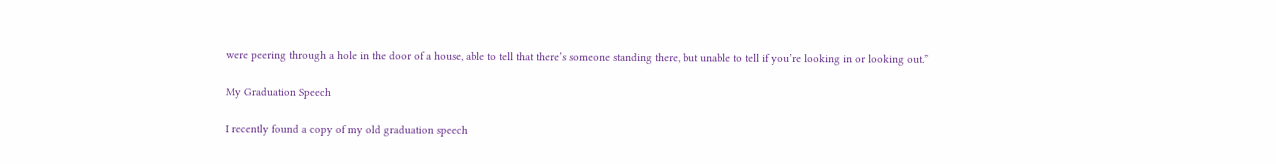were peering through a hole in the door of a house, able to tell that there’s someone standing there, but unable to tell if you’re looking in or looking out.”

My Graduation Speech

I recently found a copy of my old graduation speech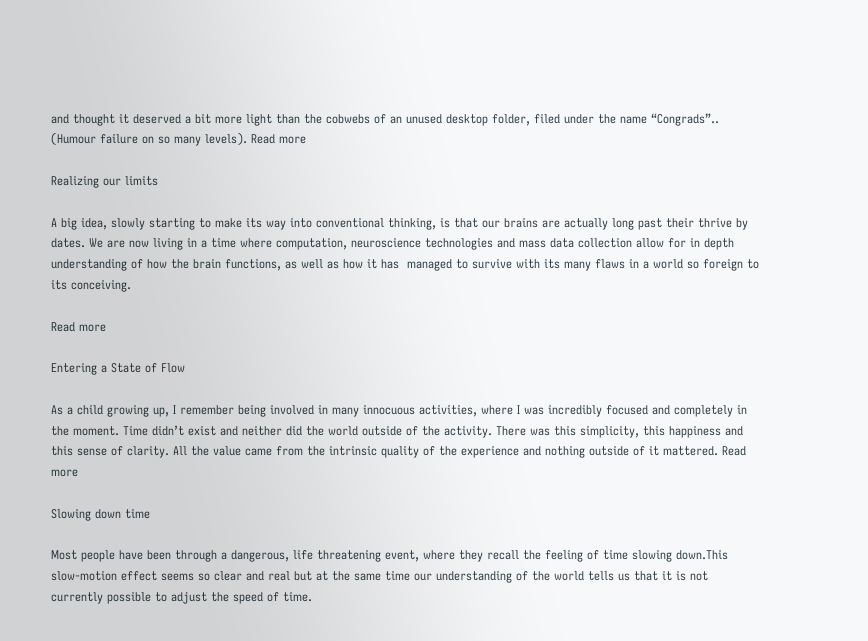and thought it deserved a bit more light than the cobwebs of an unused desktop folder, filed under the name “Congrads”.. (Humour failure on so many levels). Read more

Realizing our limits

A big idea, slowly starting to make its way into conventional thinking, is that our brains are actually long past their thrive by dates. We are now living in a time where computation, neuroscience technologies and mass data collection allow for in depth understanding of how the brain functions, as well as how it has  managed to survive with its many flaws in a world so foreign to its conceiving.

Read more

Entering a State of Flow

As a child growing up, I remember being involved in many innocuous activities, where I was incredibly focused and completely in the moment. Time didn’t exist and neither did the world outside of the activity. There was this simplicity, this happiness and this sense of clarity. All the value came from the intrinsic quality of the experience and nothing outside of it mattered. Read more

Slowing down time

Most people have been through a dangerous, life threatening event, where they recall the feeling of time slowing down.This slow-motion effect seems so clear and real but at the same time our understanding of the world tells us that it is not currently possible to adjust the speed of time.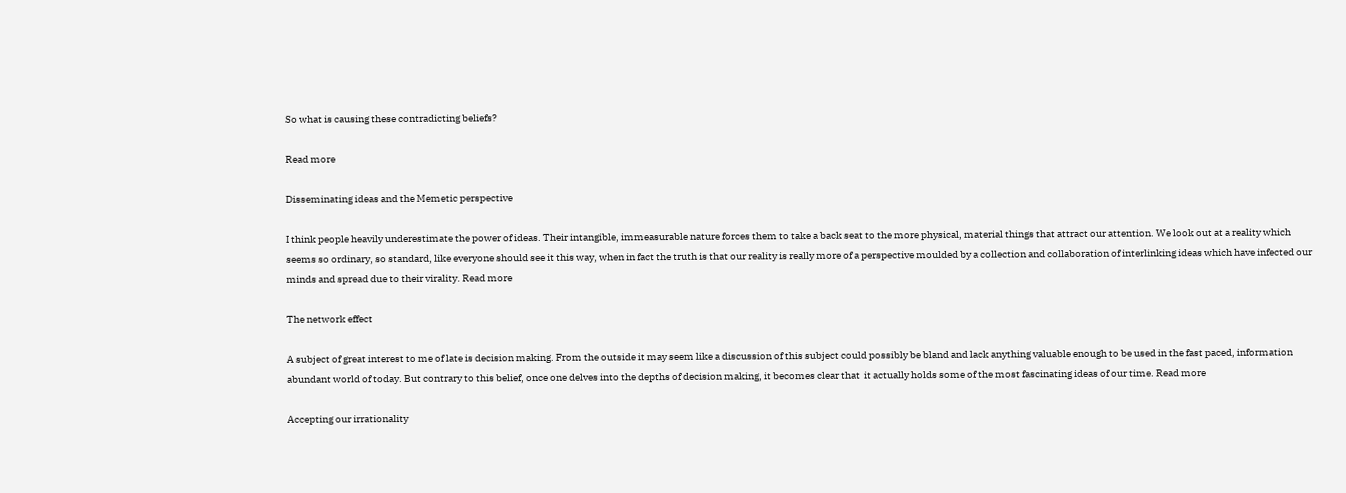So what is causing these contradicting beliefs?

Read more

Disseminating ideas and the Memetic perspective

I think people heavily underestimate the power of ideas. Their intangible, immeasurable nature forces them to take a back seat to the more physical, material things that attract our attention. We look out at a reality which seems so ordinary, so standard, like everyone should see it this way, when in fact the truth is that our reality is really more of a perspective moulded by a collection and collaboration of interlinking ideas which have infected our minds and spread due to their virality. Read more

The network effect

A subject of great interest to me of late is decision making. From the outside it may seem like a discussion of this subject could possibly be bland and lack anything valuable enough to be used in the fast paced, information abundant world of today. But contrary to this belief, once one delves into the depths of decision making, it becomes clear that  it actually holds some of the most fascinating ideas of our time. Read more

Accepting our irrationality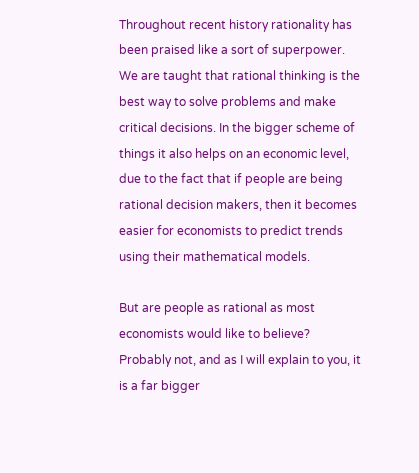Throughout recent history rationality has been praised like a sort of superpower. We are taught that rational thinking is the best way to solve problems and make critical decisions. In the bigger scheme of things it also helps on an economic level, due to the fact that if people are being rational decision makers, then it becomes easier for economists to predict trends using their mathematical models.

But are people as rational as most economists would like to believe? Probably not, and as I will explain to you, it is a far bigger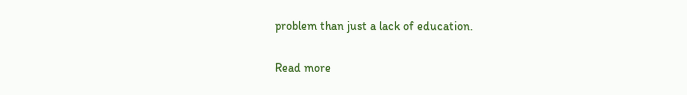problem than just a lack of education.

Read more